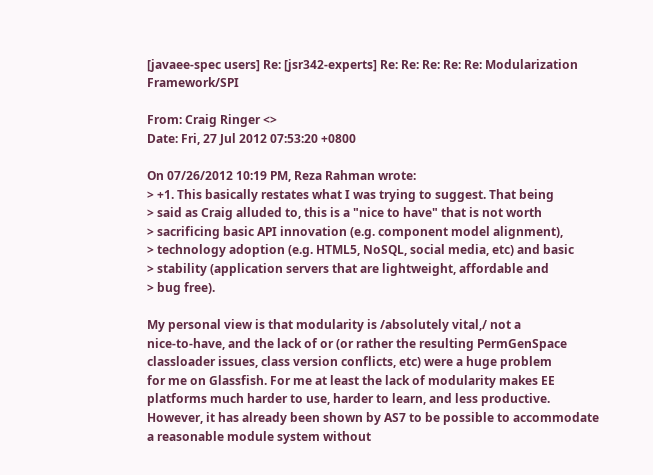[javaee-spec users] Re: [jsr342-experts] Re: Re: Re: Re: Re: Modularization Framework/SPI

From: Craig Ringer <>
Date: Fri, 27 Jul 2012 07:53:20 +0800

On 07/26/2012 10:19 PM, Reza Rahman wrote:
> +1. This basically restates what I was trying to suggest. That being
> said as Craig alluded to, this is a "nice to have" that is not worth
> sacrificing basic API innovation (e.g. component model alignment),
> technology adoption (e.g. HTML5, NoSQL, social media, etc) and basic
> stability (application servers that are lightweight, affordable and
> bug free).

My personal view is that modularity is /absolutely vital,/ not a
nice-to-have, and the lack of or (or rather the resulting PermGenSpace
classloader issues, class version conflicts, etc) were a huge problem
for me on Glassfish. For me at least the lack of modularity makes EE
platforms much harder to use, harder to learn, and less productive.
However, it has already been shown by AS7 to be possible to accommodate
a reasonable module system without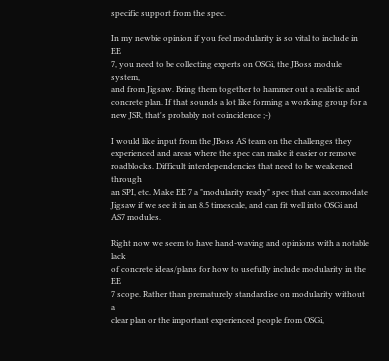specific support from the spec.

In my newbie opinion if you feel modularity is so vital to include in EE
7, you need to be collecting experts on OSGi, the JBoss module system,
and from Jigsaw. Bring them together to hammer out a realistic and
concrete plan. If that sounds a lot like forming a working group for a
new JSR, that's probably not coincidence ;-)

I would like input from the JBoss AS team on the challenges they
experienced and areas where the spec can make it easier or remove
roadblocks. Difficult interdependencies that need to be weakened through
an SPI, etc. Make EE 7 a "modularity ready" spec that can accomodate
Jigsaw if we see it in an 8.5 timescale, and can fit well into OSGi and
AS7 modules.

Right now we seem to have hand-waving and opinions with a notable lack
of concrete ideas/plans for how to usefully include modularity in the EE
7 scope. Rather than prematurely standardise on modularity without a
clear plan or the important experienced people from OSGi,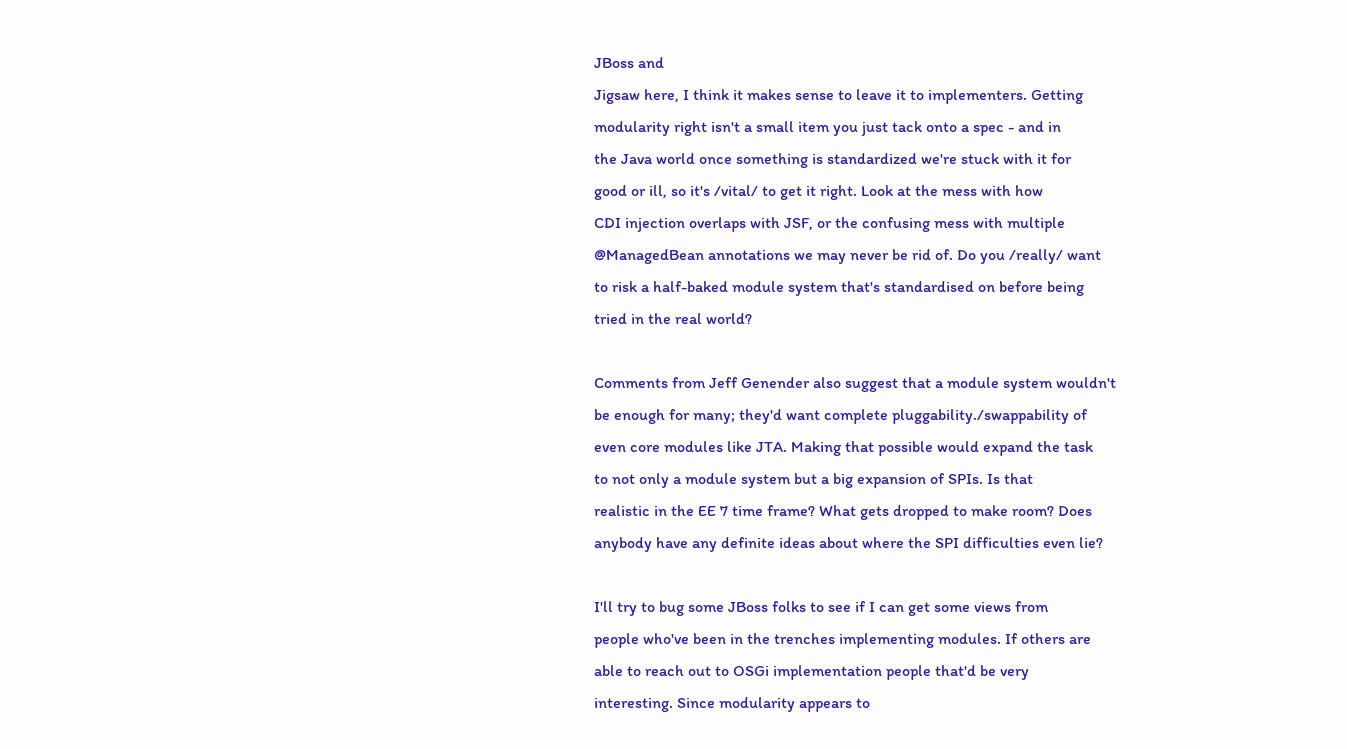JBoss and
Jigsaw here, I think it makes sense to leave it to implementers. Getting
modularity right isn't a small item you just tack onto a spec - and in
the Java world once something is standardized we're stuck with it for
good or ill, so it's /vital/ to get it right. Look at the mess with how
CDI injection overlaps with JSF, or the confusing mess with multiple
@ManagedBean annotations we may never be rid of. Do you /really/ want
to risk a half-baked module system that's standardised on before being
tried in the real world?

Comments from Jeff Genender also suggest that a module system wouldn't
be enough for many; they'd want complete pluggability./swappability of
even core modules like JTA. Making that possible would expand the task
to not only a module system but a big expansion of SPIs. Is that
realistic in the EE 7 time frame? What gets dropped to make room? Does
anybody have any definite ideas about where the SPI difficulties even lie?

I'll try to bug some JBoss folks to see if I can get some views from
people who've been in the trenches implementing modules. If others are
able to reach out to OSGi implementation people that'd be very
interesting. Since modularity appears to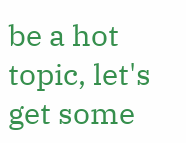be a hot topic, let's get some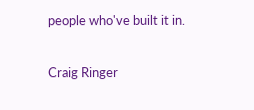people who've built it in.

Craig Ringer